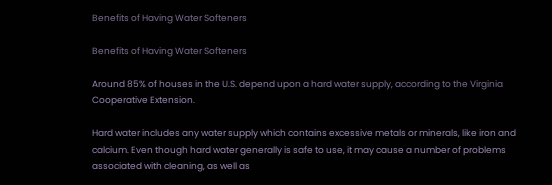Benefits of Having Water Softeners

Benefits of Having Water Softeners

Around 85% of houses in the U.S. depend upon a hard water supply, according to the Virginia Cooperative Extension.

Hard water includes any water supply which contains excessive metals or minerals, like iron and calcium. Even though hard water generally is safe to use, it may cause a number of problems associated with cleaning, as well as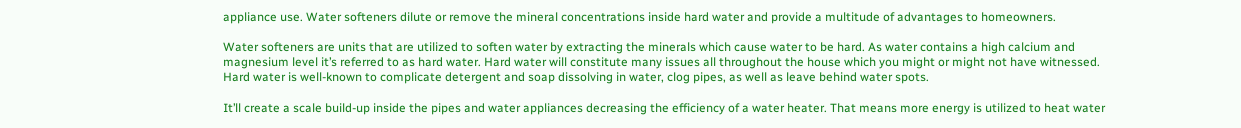appliance use. Water softeners dilute or remove the mineral concentrations inside hard water and provide a multitude of advantages to homeowners.

Water softeners are units that are utilized to soften water by extracting the minerals which cause water to be hard. As water contains a high calcium and magnesium level it’s referred to as hard water. Hard water will constitute many issues all throughout the house which you might or might not have witnessed. Hard water is well-known to complicate detergent and soap dissolving in water, clog pipes, as well as leave behind water spots.

It’ll create a scale build-up inside the pipes and water appliances decreasing the efficiency of a water heater. That means more energy is utilized to heat water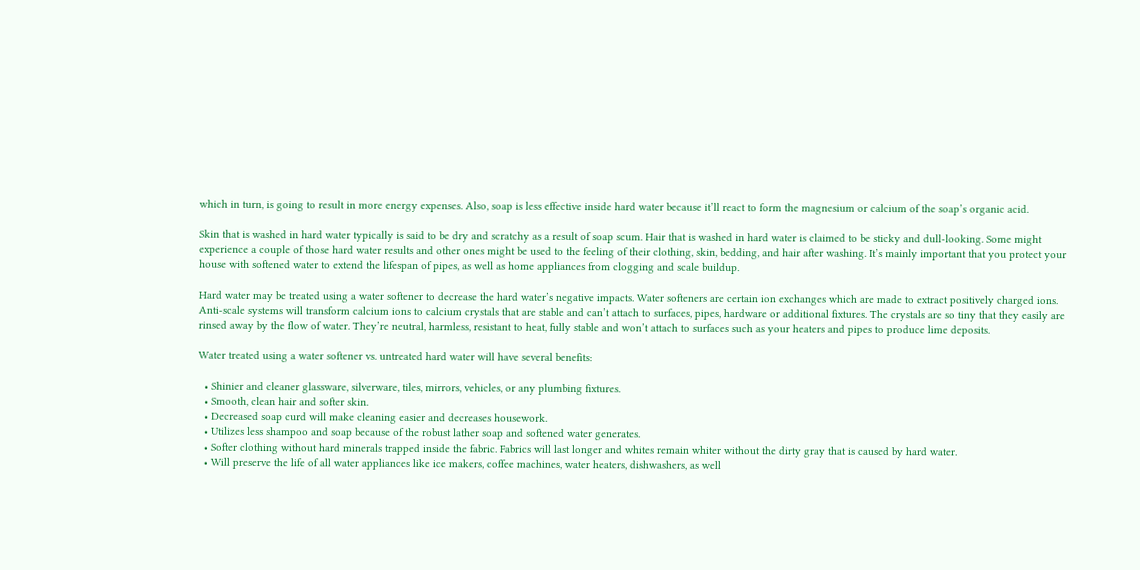which in turn, is going to result in more energy expenses. Also, soap is less effective inside hard water because it’ll react to form the magnesium or calcium of the soap’s organic acid.

Skin that is washed in hard water typically is said to be dry and scratchy as a result of soap scum. Hair that is washed in hard water is claimed to be sticky and dull-looking. Some might experience a couple of those hard water results and other ones might be used to the feeling of their clothing, skin, bedding, and hair after washing. It’s mainly important that you protect your house with softened water to extend the lifespan of pipes, as well as home appliances from clogging and scale buildup.

Hard water may be treated using a water softener to decrease the hard water’s negative impacts. Water softeners are certain ion exchanges which are made to extract positively charged ions. Anti-scale systems will transform calcium ions to calcium crystals that are stable and can’t attach to surfaces, pipes, hardware or additional fixtures. The crystals are so tiny that they easily are rinsed away by the flow of water. They’re neutral, harmless, resistant to heat, fully stable and won’t attach to surfaces such as your heaters and pipes to produce lime deposits.

Water treated using a water softener vs. untreated hard water will have several benefits:

  • Shinier and cleaner glassware, silverware, tiles, mirrors, vehicles, or any plumbing fixtures.
  • Smooth, clean hair and softer skin.
  • Decreased soap curd will make cleaning easier and decreases housework.
  • Utilizes less shampoo and soap because of the robust lather soap and softened water generates.
  • Softer clothing without hard minerals trapped inside the fabric. Fabrics will last longer and whites remain whiter without the dirty gray that is caused by hard water.
  • Will preserve the life of all water appliances like ice makers, coffee machines, water heaters, dishwashers, as well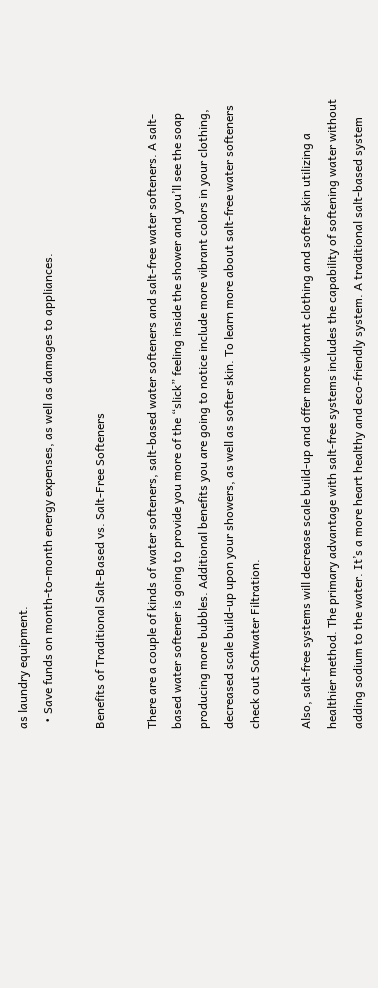as laundry equipment.
  • Save funds on month-to-month energy expenses, as well as damages to appliances.

Benefits of Traditional Salt-Based vs. Salt-Free Softeners

There are a couple of kinds of water softeners, salt-based water softeners and salt-free water softeners. A salt-based water softener is going to provide you more of the “slick” feeling inside the shower and you’ll see the soap producing more bubbles. Additional benefits you are going to notice include more vibrant colors in your clothing, decreased scale build-up upon your showers, as well as softer skin. To learn more about salt-free water softeners check out Softwater Filtration.

Also, salt-free systems will decrease scale build-up and offer more vibrant clothing and softer skin utilizing a healthier method. The primary advantage with salt-free systems includes the capability of softening water without adding sodium to the water. It’s a more heart healthy and eco-friendly system. A traditional salt-based system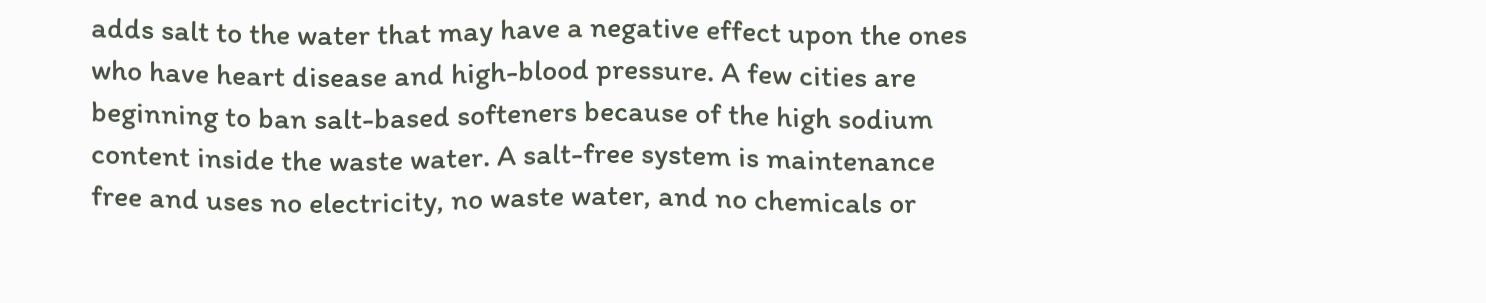adds salt to the water that may have a negative effect upon the ones who have heart disease and high-blood pressure. A few cities are beginning to ban salt-based softeners because of the high sodium content inside the waste water. A salt-free system is maintenance free and uses no electricity, no waste water, and no chemicals or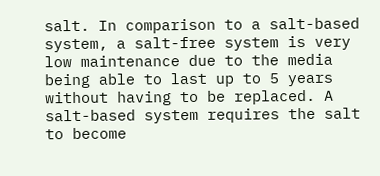salt. In comparison to a salt-based system, a salt-free system is very low maintenance due to the media being able to last up to 5 years without having to be replaced. A salt-based system requires the salt to become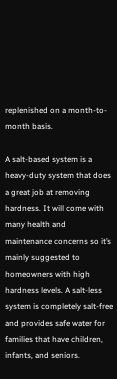replenished on a month-to-month basis.

A salt-based system is a heavy-duty system that does a great job at removing hardness. It will come with many health and maintenance concerns so it’s mainly suggested to homeowners with high hardness levels. A salt-less system is completely salt-free and provides safe water for families that have children, infants, and seniors.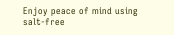Enjoy peace of mind using salt-free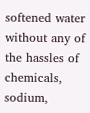softened water without any of the hassles of chemicals, sodium,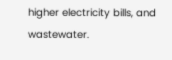higher electricity bills, and wastewater.